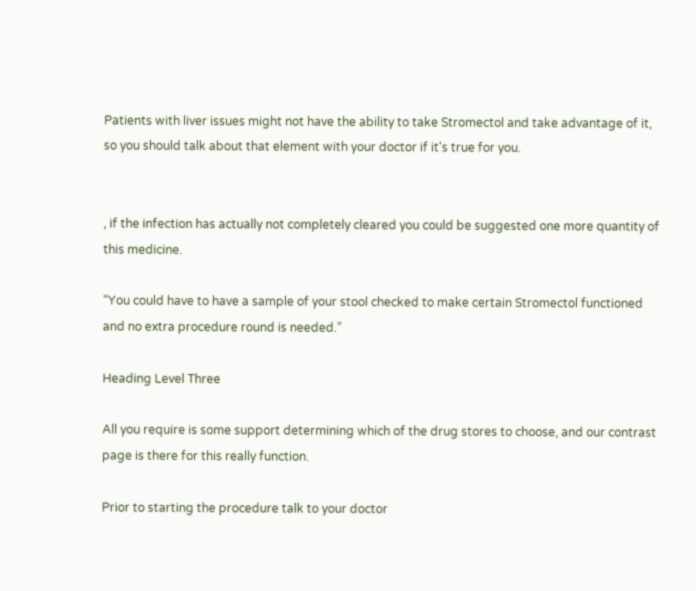Patients with liver issues might not have the ability to take Stromectol and take advantage of it, so you should talk about that element with your doctor if it's true for you.


, if the infection has actually not completely cleared you could be suggested one more quantity of this medicine.

“You could have to have a sample of your stool checked to make certain Stromectol functioned and no extra procedure round is needed.”

Heading Level Three

All you require is some support determining which of the drug stores to choose, and our contrast page is there for this really function.

Prior to starting the procedure talk to your doctor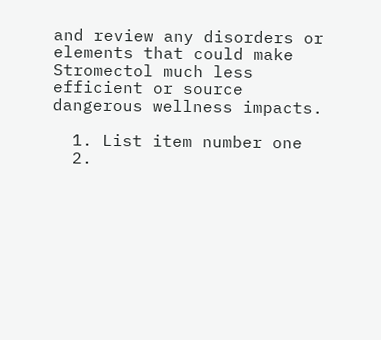and review any disorders or elements that could make Stromectol much less efficient or source dangerous wellness impacts.

  1. List item number one
  2.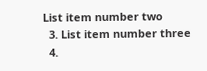List item number two
  3. List item number three
  4.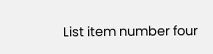List item number four